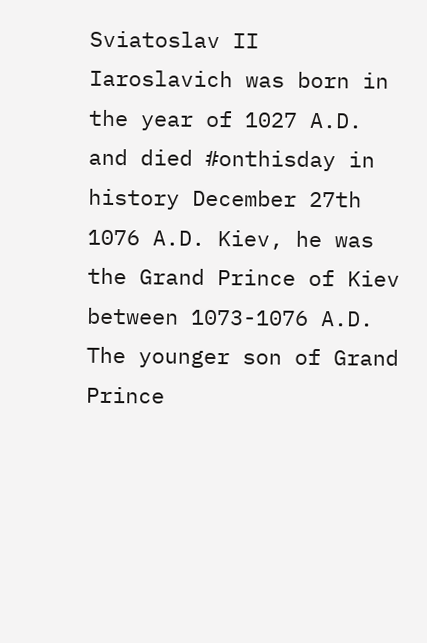Sviatoslav II Iaroslavich was born in the year of 1027 A.D. and died #onthisday in history December 27th 1076 A.D. Kiev, he was the Grand Prince of Kiev between 1073-1076 A.D. The younger son of Grand Prince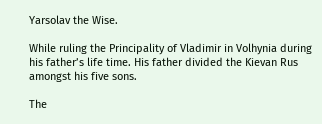Yarsolav the Wise.

While ruling the Principality of Vladimir in Volhynia during his father’s life time. His father divided the Kievan Rus amongst his five sons.

The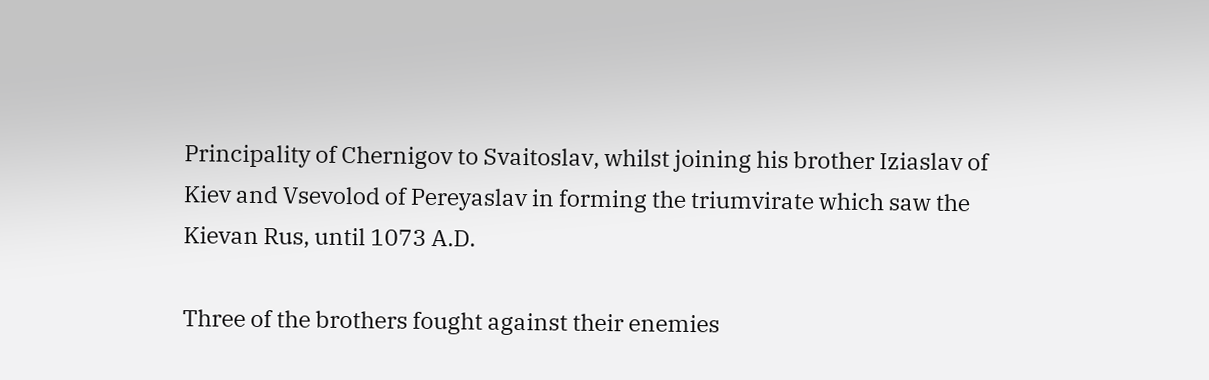Principality of Chernigov to Svaitoslav, whilst joining his brother Iziaslav of Kiev and Vsevolod of Pereyaslav in forming the triumvirate which saw the Kievan Rus, until 1073 A.D.

Three of the brothers fought against their enemies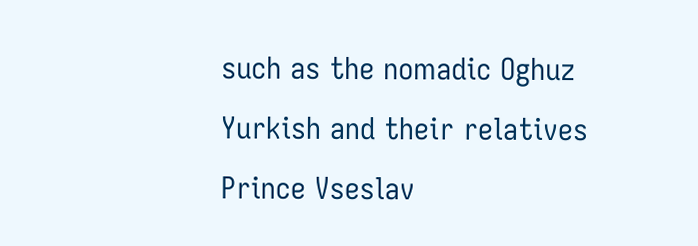such as the nomadic Oghuz Yurkish and their relatives Prince Vseslav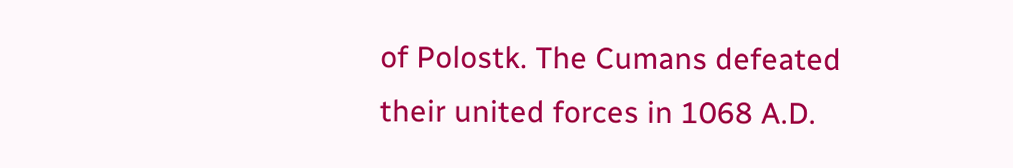of Polostk. The Cumans defeated their united forces in 1068 A.D.